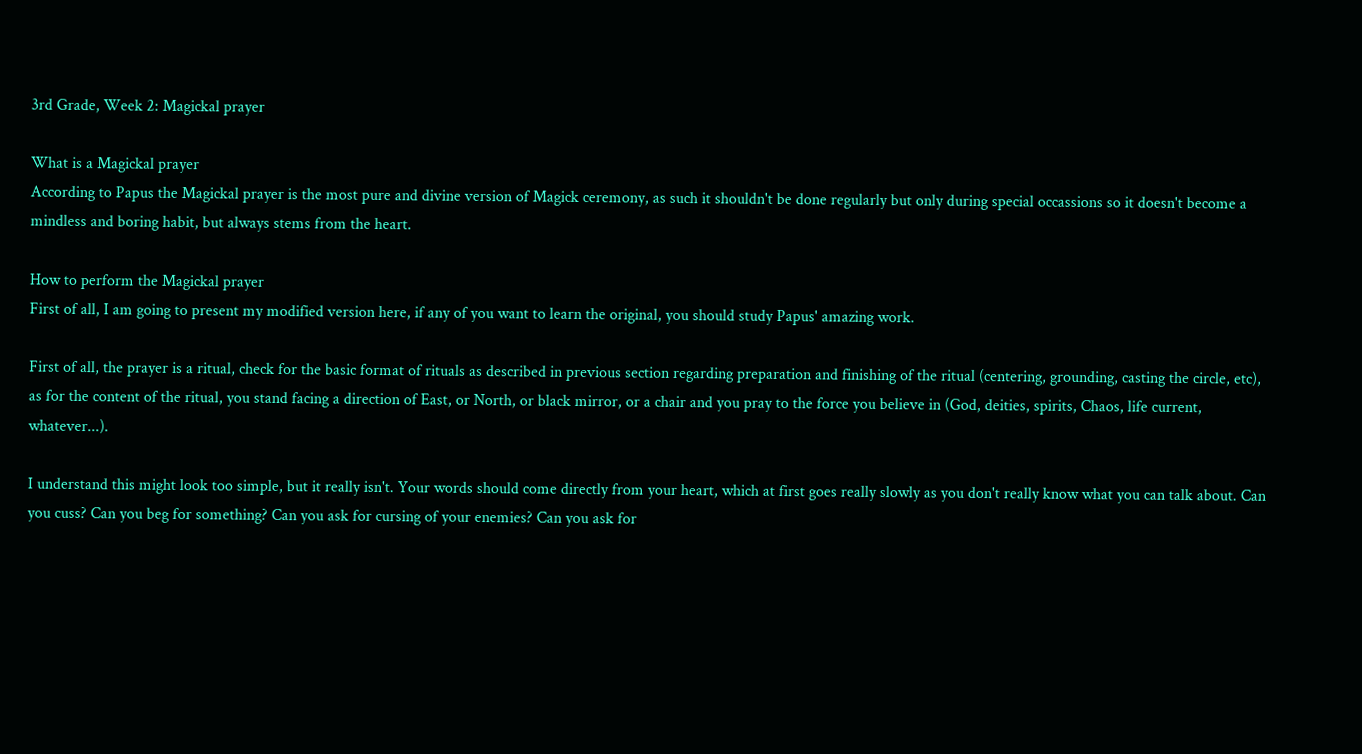3rd Grade, Week 2: Magickal prayer

What is a Magickal prayer
According to Papus the Magickal prayer is the most pure and divine version of Magick ceremony, as such it shouldn't be done regularly but only during special occassions so it doesn't become a mindless and boring habit, but always stems from the heart.

How to perform the Magickal prayer
First of all, I am going to present my modified version here, if any of you want to learn the original, you should study Papus' amazing work.

First of all, the prayer is a ritual, check for the basic format of rituals as described in previous section regarding preparation and finishing of the ritual (centering, grounding, casting the circle, etc), as for the content of the ritual, you stand facing a direction of East, or North, or black mirror, or a chair and you pray to the force you believe in (God, deities, spirits, Chaos, life current, whatever...).

I understand this might look too simple, but it really isn't. Your words should come directly from your heart, which at first goes really slowly as you don't really know what you can talk about. Can you cuss? Can you beg for something? Can you ask for cursing of your enemies? Can you ask for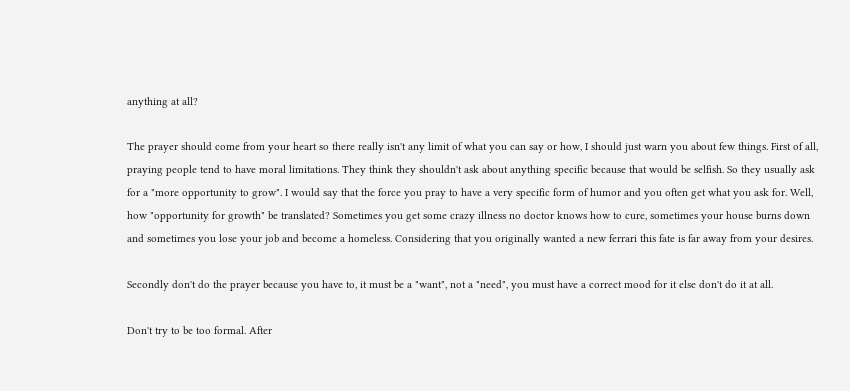anything at all?

The prayer should come from your heart so there really isn't any limit of what you can say or how, I should just warn you about few things. First of all, praying people tend to have moral limitations. They think they shouldn't ask about anything specific because that would be selfish. So they usually ask for a "more opportunity to grow". I would say that the force you pray to have a very specific form of humor and you often get what you ask for. Well, how "opportunity for growth" be translated? Sometimes you get some crazy illness no doctor knows how to cure, sometimes your house burns down and sometimes you lose your job and become a homeless. Considering that you originally wanted a new ferrari this fate is far away from your desires.

Secondly don't do the prayer because you have to, it must be a "want", not a "need", you must have a correct mood for it else don't do it at all.

Don't try to be too formal. After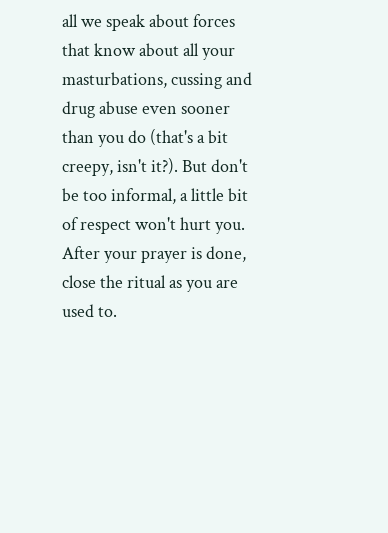all we speak about forces that know about all your masturbations, cussing and drug abuse even sooner than you do (that's a bit creepy, isn't it?). But don't be too informal, a little bit of respect won't hurt you. After your prayer is done, close the ritual as you are used to.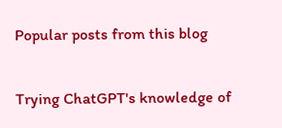Popular posts from this blog

Trying ChatGPT's knowledge of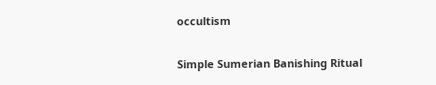occultism

Simple Sumerian Banishing Ritual